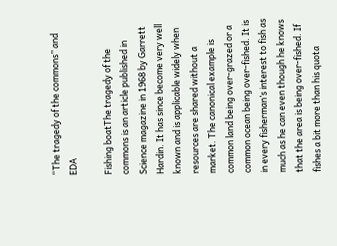“The tragedy of the commons” and EDA

Fishing boatThe tragedy of the commons is an article published in Science magazine in 1968 by Garrett Hardin. It has since become very well known and is applicable widely when resources are shared without a market. The canonical example is common land being over-grazed or a common ocean being over-fished. It is in every fisherman’s interest to fish as much as he can even though he knows that the area is being over-fished. If fishes a bit more than his quota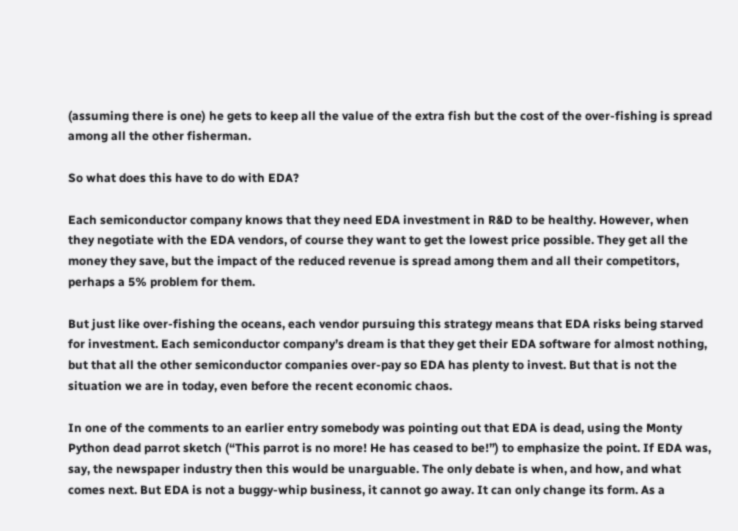(assuming there is one) he gets to keep all the value of the extra fish but the cost of the over-fishing is spread among all the other fisherman.

So what does this have to do with EDA?

Each semiconductor company knows that they need EDA investment in R&D to be healthy. However, when they negotiate with the EDA vendors, of course they want to get the lowest price possible. They get all the money they save, but the impact of the reduced revenue is spread among them and all their competitors, perhaps a 5% problem for them.

But just like over-fishing the oceans, each vendor pursuing this strategy means that EDA risks being starved for investment. Each semiconductor company’s dream is that they get their EDA software for almost nothing, but that all the other semiconductor companies over-pay so EDA has plenty to invest. But that is not the situation we are in today, even before the recent economic chaos.

In one of the comments to an earlier entry somebody was pointing out that EDA is dead, using the Monty Python dead parrot sketch (“This parrot is no more! He has ceased to be!”) to emphasize the point. If EDA was, say, the newspaper industry then this would be unarguable. The only debate is when, and how, and what comes next. But EDA is not a buggy-whip business, it cannot go away. It can only change its form. As a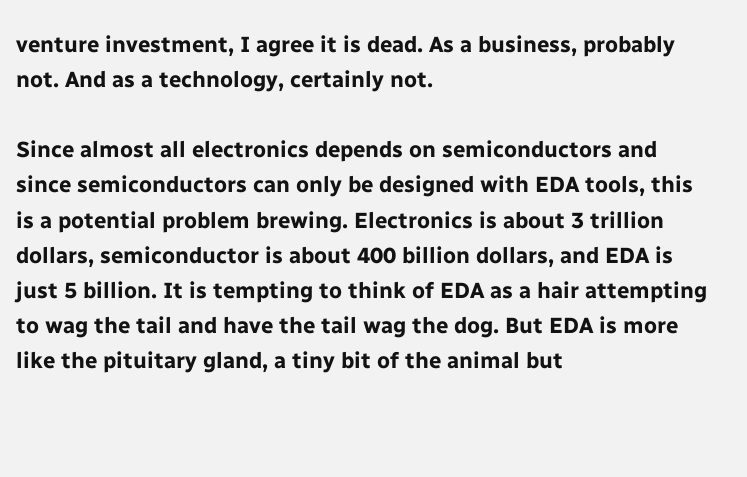venture investment, I agree it is dead. As a business, probably not. And as a technology, certainly not.

Since almost all electronics depends on semiconductors and since semiconductors can only be designed with EDA tools, this is a potential problem brewing. Electronics is about 3 trillion dollars, semiconductor is about 400 billion dollars, and EDA is just 5 billion. It is tempting to think of EDA as a hair attempting to wag the tail and have the tail wag the dog. But EDA is more like the pituitary gland, a tiny bit of the animal but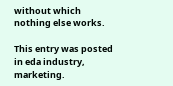without which nothing else works.

This entry was posted in eda industry, marketing.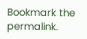Bookmark the permalink.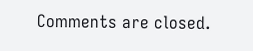Comments are closed.